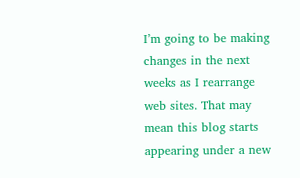I’m going to be making changes in the next weeks as I rearrange web sites. That may mean this blog starts appearing under a new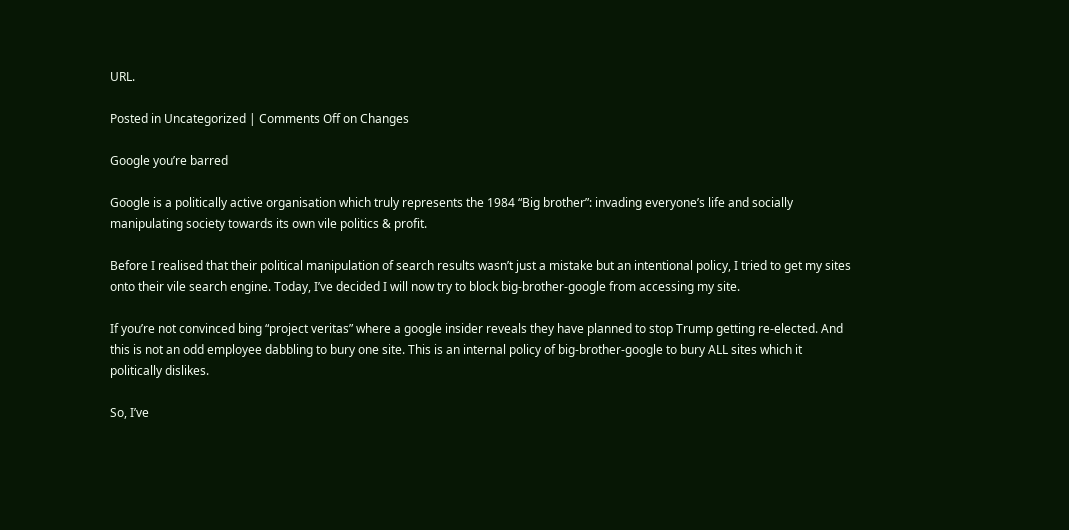URL.

Posted in Uncategorized | Comments Off on Changes

Google you’re barred

Google is a politically active organisation which truly represents the 1984 “Big brother”: invading everyone’s life and socially manipulating society towards its own vile politics & profit.

Before I realised that their political manipulation of search results wasn’t just a mistake but an intentional policy, I tried to get my sites onto their vile search engine. Today, I’ve decided I will now try to block big-brother-google from accessing my site.

If you’re not convinced bing “project veritas” where a google insider reveals they have planned to stop Trump getting re-elected. And this is not an odd employee dabbling to bury one site. This is an internal policy of big-brother-google to bury ALL sites which it politically dislikes.

So, I’ve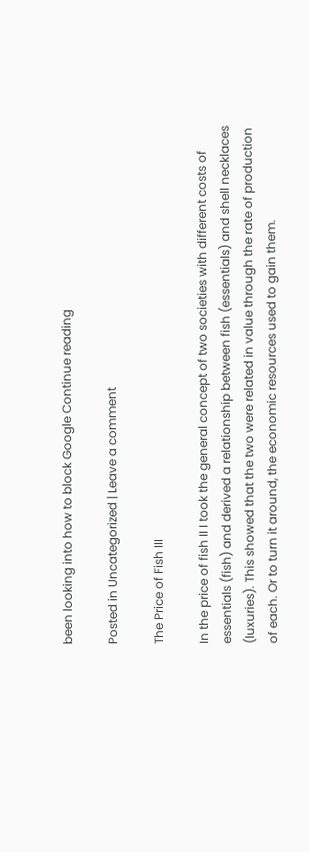been looking into how to block Google Continue reading

Posted in Uncategorized | Leave a comment

The Price of Fish III

In the price of fish II I took the general concept of two societies with different costs of essentials (fish) and derived a relationship between fish (essentials) and shell necklaces (luxuries). This showed that the two were related in value through the rate of production of each. Or to turn it around, the economic resources used to gain them.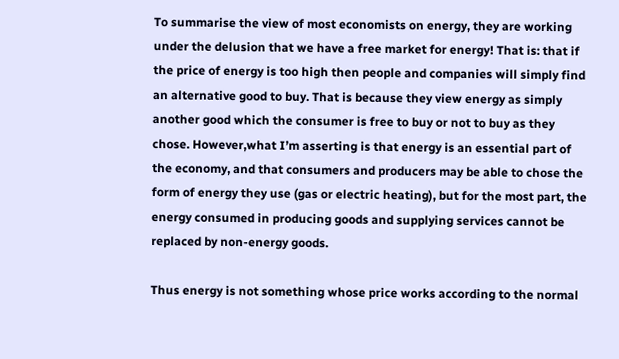To summarise the view of most economists on energy, they are working under the delusion that we have a free market for energy! That is: that if the price of energy is too high then people and companies will simply find an alternative good to buy. That is because they view energy as simply another good which the consumer is free to buy or not to buy as they chose. However,what I’m asserting is that energy is an essential part of the economy, and that consumers and producers may be able to chose the form of energy they use (gas or electric heating), but for the most part, the energy consumed in producing goods and supplying services cannot be replaced by non-energy goods.

Thus energy is not something whose price works according to the normal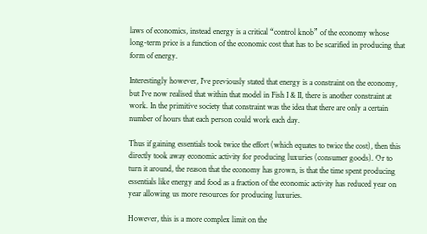laws of economics, instead energy is a critical “control knob” of the economy whose long-term price is a function of the economic cost that has to be scarified in producing that form of energy.

Interestingly however, I’ve previously stated that energy is a constraint on the economy, but I’ve now realised that within that model in Fish I & II, there is another constraint at work. In the primitive society that constraint was the idea that there are only a certain number of hours that each person could work each day.

Thus if gaining essentials took twice the effort (which equates to twice the cost), then this directly took away economic activity for producing luxuries (consumer goods). Or to turn it around, the reason that the economy has grown, is that the time spent producing essentials like energy and food as a fraction of the economic activity has reduced year on year allowing us more resources for producing luxuries.

However, this is a more complex limit on the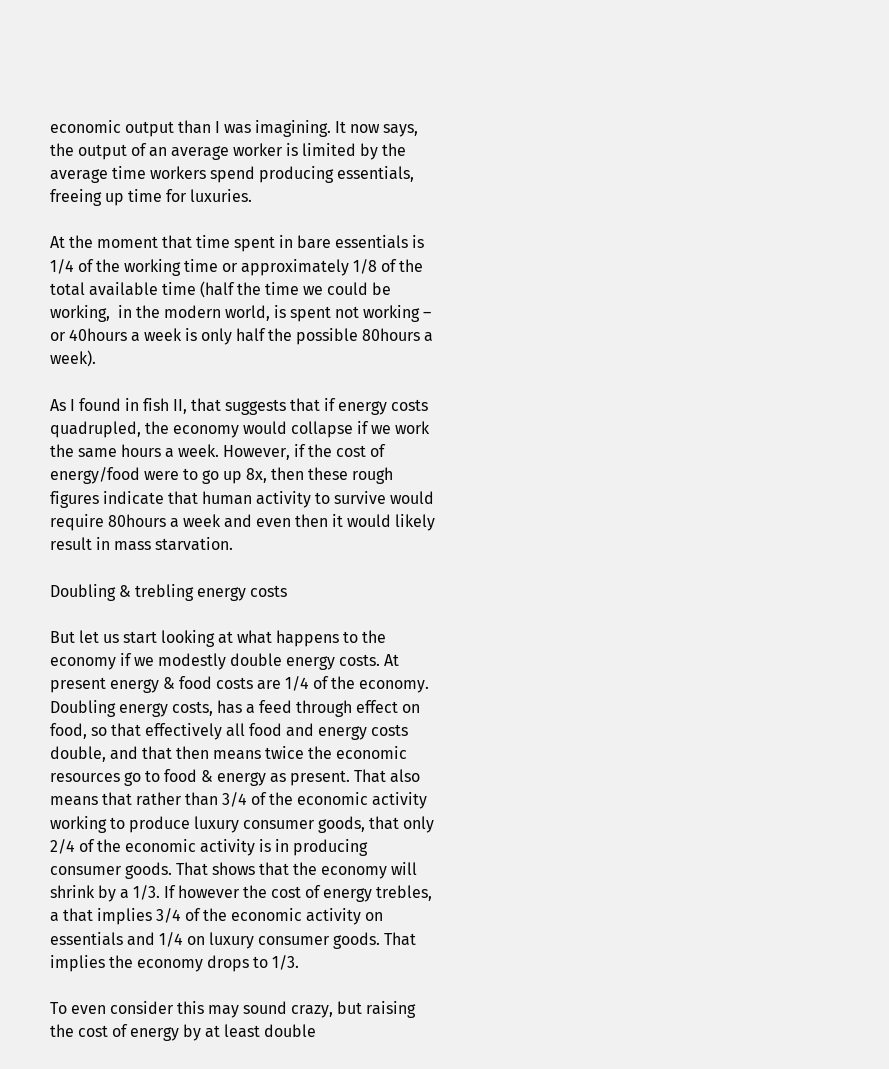economic output than I was imagining. It now says, the output of an average worker is limited by the average time workers spend producing essentials, freeing up time for luxuries.

At the moment that time spent in bare essentials is 1/4 of the working time or approximately 1/8 of the total available time (half the time we could be working,  in the modern world, is spent not working – or 40hours a week is only half the possible 80hours a week).

As I found in fish II, that suggests that if energy costs quadrupled, the economy would collapse if we work the same hours a week. However, if the cost of energy/food were to go up 8x, then these rough figures indicate that human activity to survive would require 80hours a week and even then it would likely result in mass starvation.

Doubling & trebling energy costs

But let us start looking at what happens to the economy if we modestly double energy costs. At present energy & food costs are 1/4 of the economy. Doubling energy costs, has a feed through effect on food, so that effectively all food and energy costs double, and that then means twice the economic resources go to food & energy as present. That also means that rather than 3/4 of the economic activity working to produce luxury consumer goods, that only  2/4 of the economic activity is in producing consumer goods. That shows that the economy will shrink by a 1/3. If however the cost of energy trebles, a that implies 3/4 of the economic activity on essentials and 1/4 on luxury consumer goods. That implies the economy drops to 1/3.

To even consider this may sound crazy, but raising the cost of energy by at least double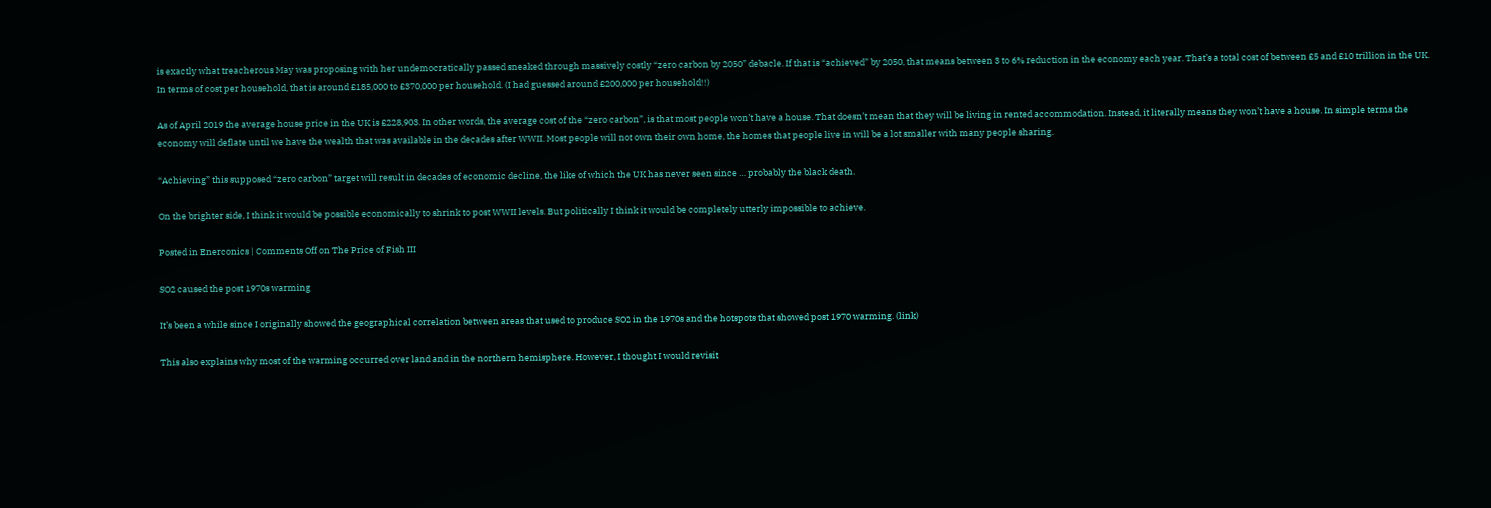is exactly what treacherous May was proposing with her undemocratically passed sneaked through massively costly “zero carbon by 2050” debacle. If that is “achieved” by 2050, that means between 3 to 6% reduction in the economy each year. That’s a total cost of between £5 and £10 trillion in the UK. In terms of cost per household, that is around £185,000 to £370,000 per household. (I had guessed around £200,000 per household!!)

As of April 2019 the average house price in the UK is £228,903. In other words, the average cost of the “zero carbon”, is that most people won’t have a house. That doesn’t mean that they will be living in rented accommodation. Instead, it literally means they won’t have a house. In simple terms the economy will deflate until we have the wealth that was available in the decades after WWII. Most people will not own their own home, the homes that people live in will be a lot smaller with many people sharing.

“Achieving” this supposed “zero carbon” target will result in decades of economic decline, the like of which the UK has never seen since … probably the black death.

On the brighter side, I think it would be possible economically to shrink to post WWII levels. But politically I think it would be completely utterly impossible to achieve.

Posted in Enerconics | Comments Off on The Price of Fish III

SO2 caused the post 1970s warming

It’s been a while since I originally showed the geographical correlation between areas that used to produce SO2 in the 1970s and the hotspots that showed post 1970 warming. (link)

This also explains why most of the warming occurred over land and in the northern hemisphere. However, I thought I would revisit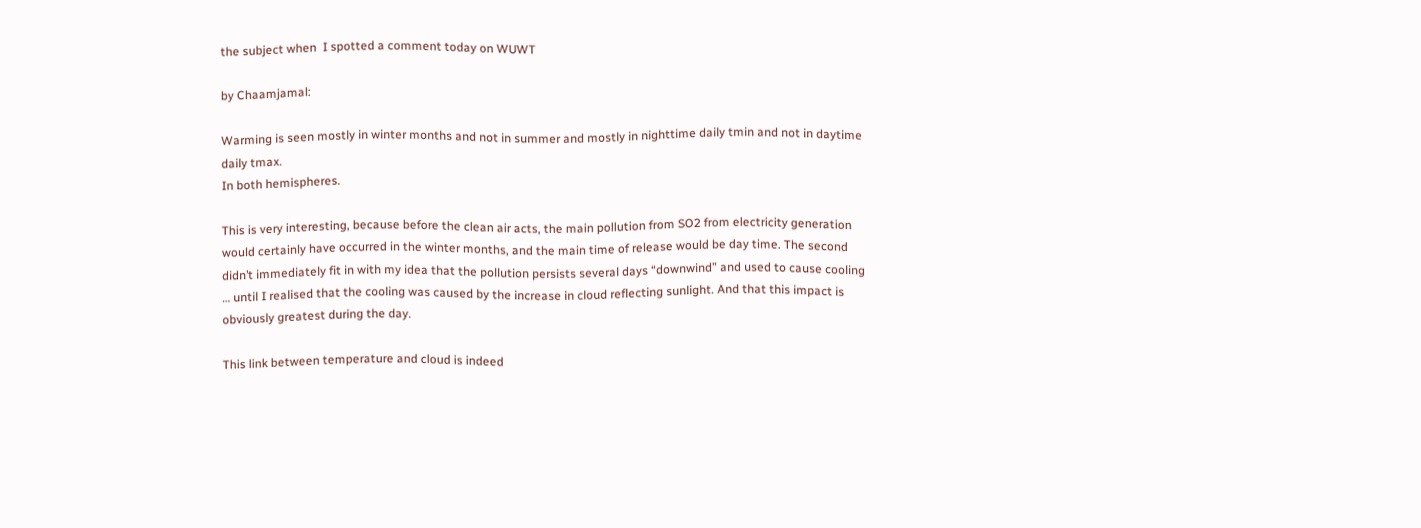the subject when  I spotted a comment today on WUWT

by Chaamjamal:

Warming is seen mostly in winter months and not in summer and mostly in nighttime daily tmin and not in daytime daily tmax.
In both hemispheres.

This is very interesting, because before the clean air acts, the main pollution from SO2 from electricity generation would certainly have occurred in the winter months, and the main time of release would be day time. The second didn’t immediately fit in with my idea that the pollution persists several days “downwind” and used to cause cooling … until I realised that the cooling was caused by the increase in cloud reflecting sunlight. And that this impact is obviously greatest during the day.

This link between temperature and cloud is indeed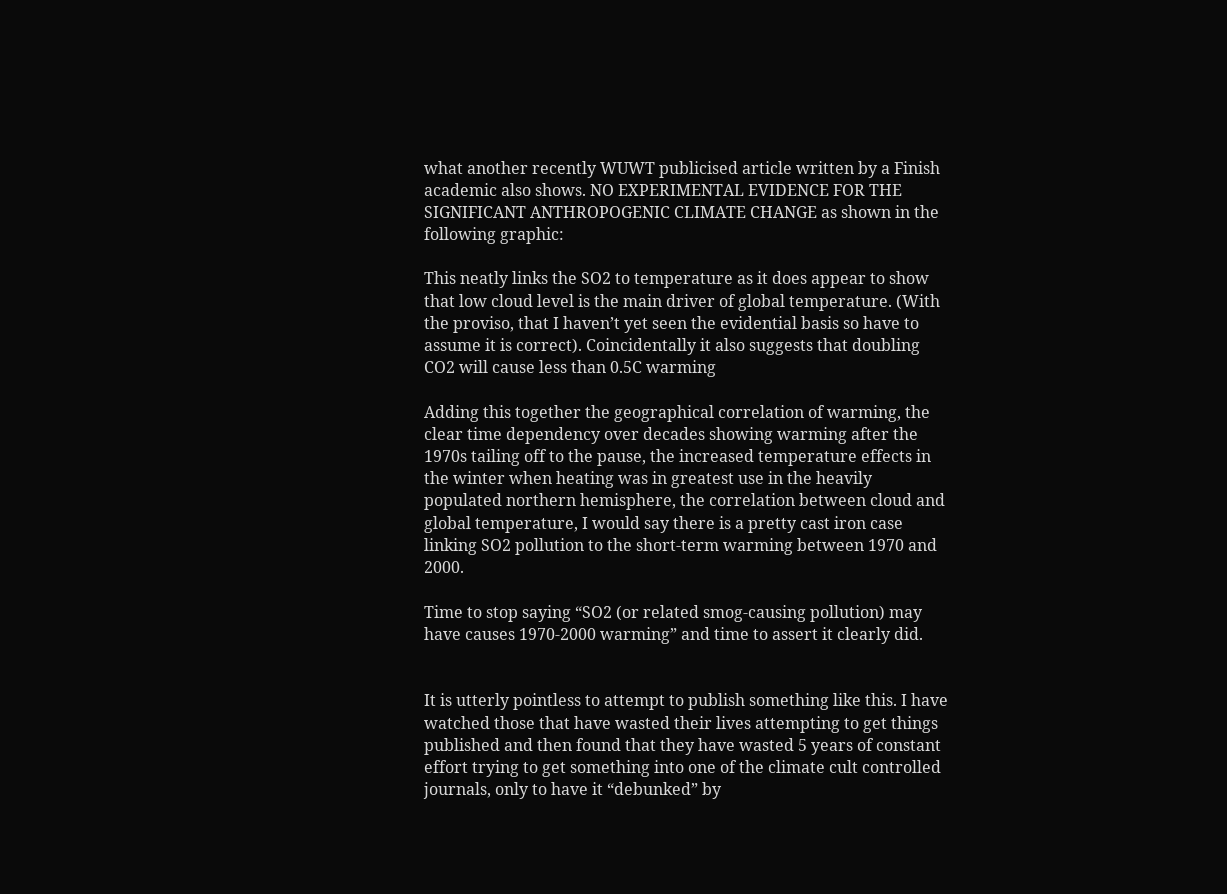what another recently WUWT publicised article written by a Finish academic also shows. NO EXPERIMENTAL EVIDENCE FOR THE SIGNIFICANT ANTHROPOGENIC CLIMATE CHANGE as shown in the following graphic:

This neatly links the SO2 to temperature as it does appear to show that low cloud level is the main driver of global temperature. (With the proviso, that I haven’t yet seen the evidential basis so have to assume it is correct). Coincidentally it also suggests that doubling CO2 will cause less than 0.5C warming

Adding this together the geographical correlation of warming, the clear time dependency over decades showing warming after the 1970s tailing off to the pause, the increased temperature effects in the winter when heating was in greatest use in the heavily populated northern hemisphere, the correlation between cloud and global temperature, I would say there is a pretty cast iron case linking SO2 pollution to the short-term warming between 1970 and 2000.

Time to stop saying “SO2 (or related smog-causing pollution) may have causes 1970-2000 warming” and time to assert it clearly did.


It is utterly pointless to attempt to publish something like this. I have watched those that have wasted their lives attempting to get things published and then found that they have wasted 5 years of constant effort trying to get something into one of the climate cult controlled journals, only to have it “debunked” by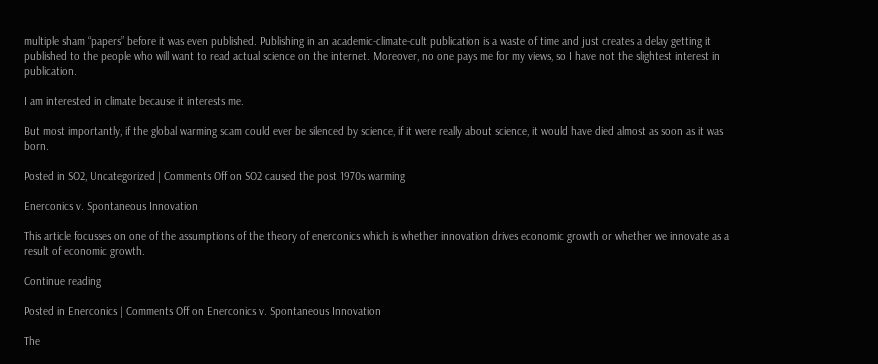multiple sham “papers” before it was even published. Publishing in an academic-climate-cult publication is a waste of time and just creates a delay getting it published to the people who will want to read actual science on the internet. Moreover, no one pays me for my views, so I have not the slightest interest in publication.

I am interested in climate because it interests me.

But most importantly, if the global warming scam could ever be silenced by science, if it were really about science, it would have died almost as soon as it was born.

Posted in SO2, Uncategorized | Comments Off on SO2 caused the post 1970s warming

Enerconics v. Spontaneous Innovation

This article focusses on one of the assumptions of the theory of enerconics which is whether innovation drives economic growth or whether we innovate as a result of economic growth.

Continue reading

Posted in Enerconics | Comments Off on Enerconics v. Spontaneous Innovation

The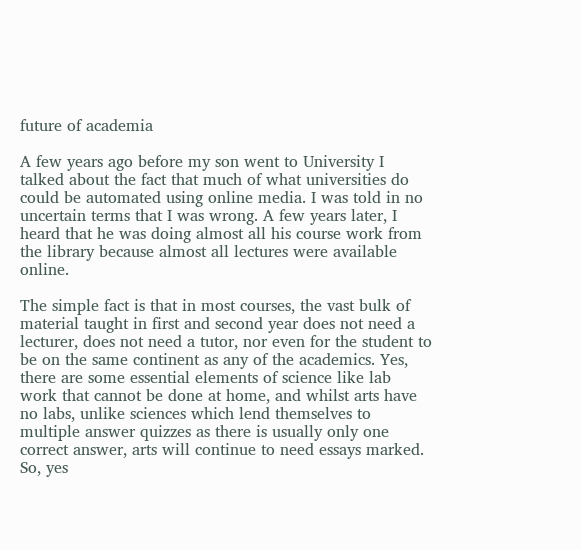future of academia

A few years ago before my son went to University I talked about the fact that much of what universities do could be automated using online media. I was told in no uncertain terms that I was wrong. A few years later, I heard that he was doing almost all his course work from the library because almost all lectures were available online.

The simple fact is that in most courses, the vast bulk of material taught in first and second year does not need a lecturer, does not need a tutor, nor even for the student to be on the same continent as any of the academics. Yes, there are some essential elements of science like lab work that cannot be done at home, and whilst arts have no labs, unlike sciences which lend themselves to multiple answer quizzes as there is usually only one correct answer, arts will continue to need essays marked. So, yes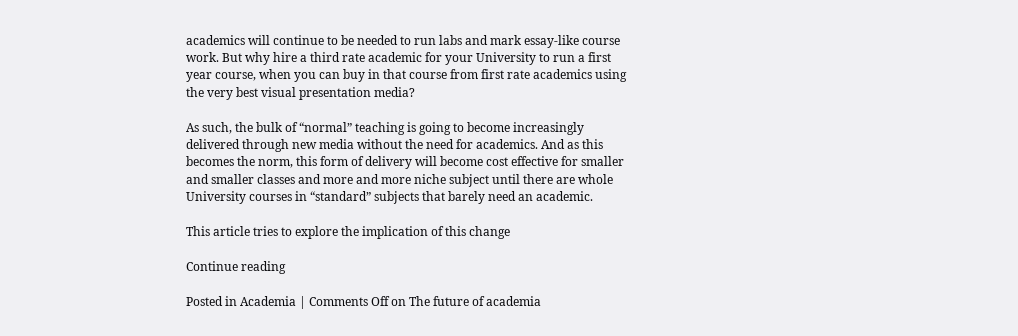academics will continue to be needed to run labs and mark essay-like course work. But why hire a third rate academic for your University to run a first year course, when you can buy in that course from first rate academics using the very best visual presentation media?

As such, the bulk of “normal” teaching is going to become increasingly delivered through new media without the need for academics. And as this becomes the norm, this form of delivery will become cost effective for smaller and smaller classes and more and more niche subject until there are whole University courses in “standard” subjects that barely need an academic.

This article tries to explore the implication of this change

Continue reading

Posted in Academia | Comments Off on The future of academia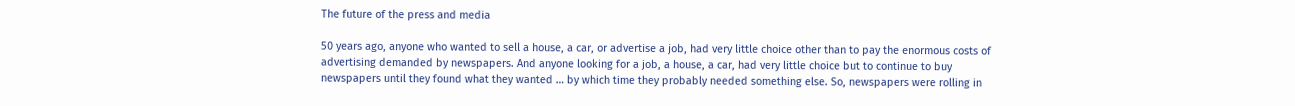The future of the press and media

50 years ago, anyone who wanted to sell a house, a car, or advertise a job, had very little choice other than to pay the enormous costs of advertising demanded by newspapers. And anyone looking for a job, a house, a car, had very little choice but to continue to buy newspapers until they found what they wanted … by which time they probably needed something else. So, newspapers were rolling in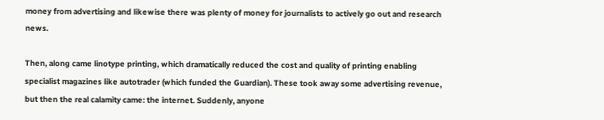money from advertising and likewise there was plenty of money for journalists to actively go out and research news.

Then, along came linotype printing, which dramatically reduced the cost and quality of printing enabling specialist magazines like autotrader (which funded the Guardian). These took away some advertising revenue, but then the real calamity came: the internet. Suddenly, anyone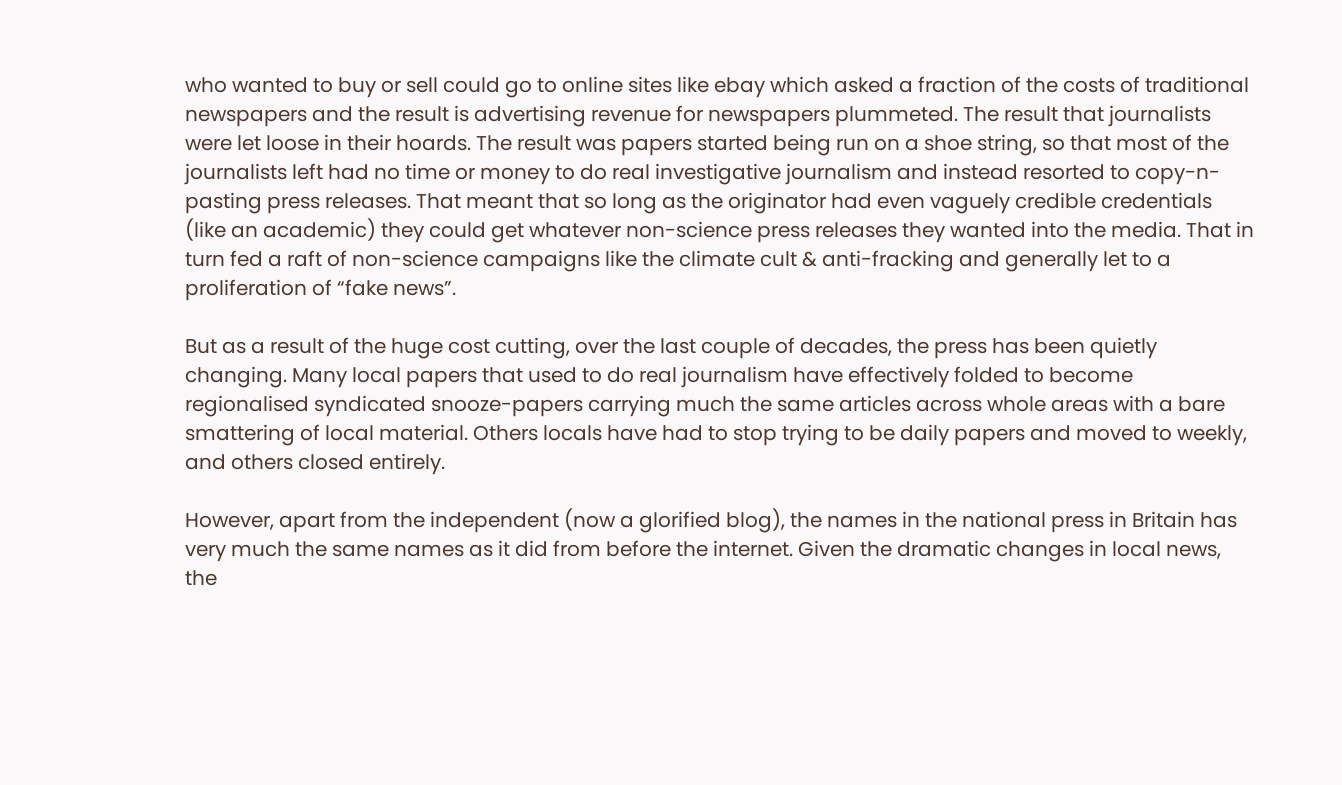who wanted to buy or sell could go to online sites like ebay which asked a fraction of the costs of traditional newspapers and the result is advertising revenue for newspapers plummeted. The result that journalists were let loose in their hoards. The result was papers started being run on a shoe string, so that most of the journalists left had no time or money to do real investigative journalism and instead resorted to copy-n-pasting press releases. That meant that so long as the originator had even vaguely credible credentials (like an academic) they could get whatever non-science press releases they wanted into the media. That in turn fed a raft of non-science campaigns like the climate cult & anti-fracking and generally let to a proliferation of “fake news”.

But as a result of the huge cost cutting, over the last couple of decades, the press has been quietly changing. Many local papers that used to do real journalism have effectively folded to become regionalised syndicated snooze-papers carrying much the same articles across whole areas with a bare smattering of local material. Others locals have had to stop trying to be daily papers and moved to weekly, and others closed entirely.

However, apart from the independent (now a glorified blog), the names in the national press in Britain has very much the same names as it did from before the internet. Given the dramatic changes in local news, the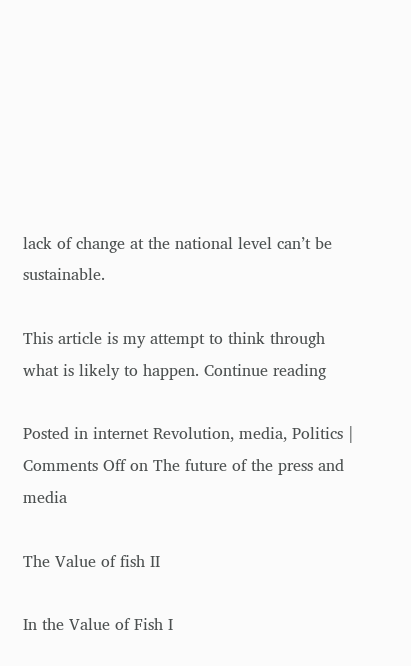lack of change at the national level can’t be sustainable.

This article is my attempt to think through what is likely to happen. Continue reading

Posted in internet Revolution, media, Politics | Comments Off on The future of the press and media

The Value of fish II

In the Value of Fish I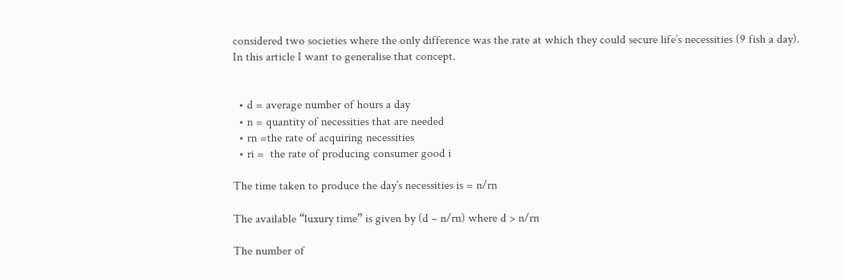considered two societies where the only difference was the rate at which they could secure life’s necessities (9 fish a day). In this article I want to generalise that concept.


  • d = average number of hours a day
  • n = quantity of necessities that are needed
  • rn =the rate of acquiring necessities
  • ri =  the rate of producing consumer good i

The time taken to produce the day’s necessities is = n/rn

The available “luxury time” is given by (d – n/rn) where d > n/rn

The number of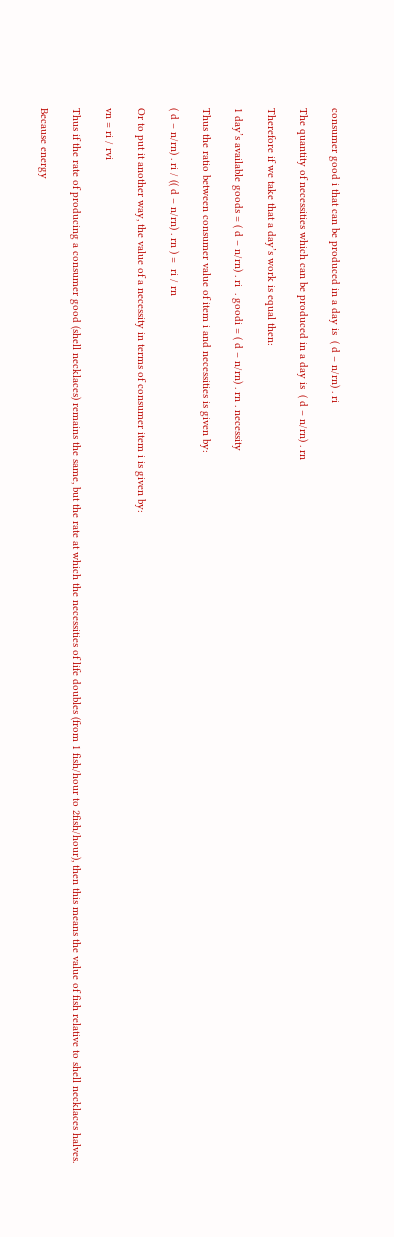consumer good i that can be produced in a day is  ( d – n/rn) . ri

The quantity of necessities which can be produced in a day is  ( d – n/rn) . rn

Therefore if we take that a day’s work is equal then:

1 day’s available goods = ( d – n/rn) . ri  . goodi = ( d – n/rn) . rn . necessity

Thus the ratio between consumer value of item i and necessities is given by:

( d – n/rn) . ri / (( d – n/rn) . rn ) =  ri / rn

Or to put it another way, the value of a necessity in terms of consumer item i is given by:

vn = ri / rvi

Thus if the rate of producing a consumer good (shell necklaces) remains the same, but the rate at which the necessities of life doubles (from 1 fish/hour to 2fish/hour), then this means the value of fish relative to shell necklaces halves.

Because energy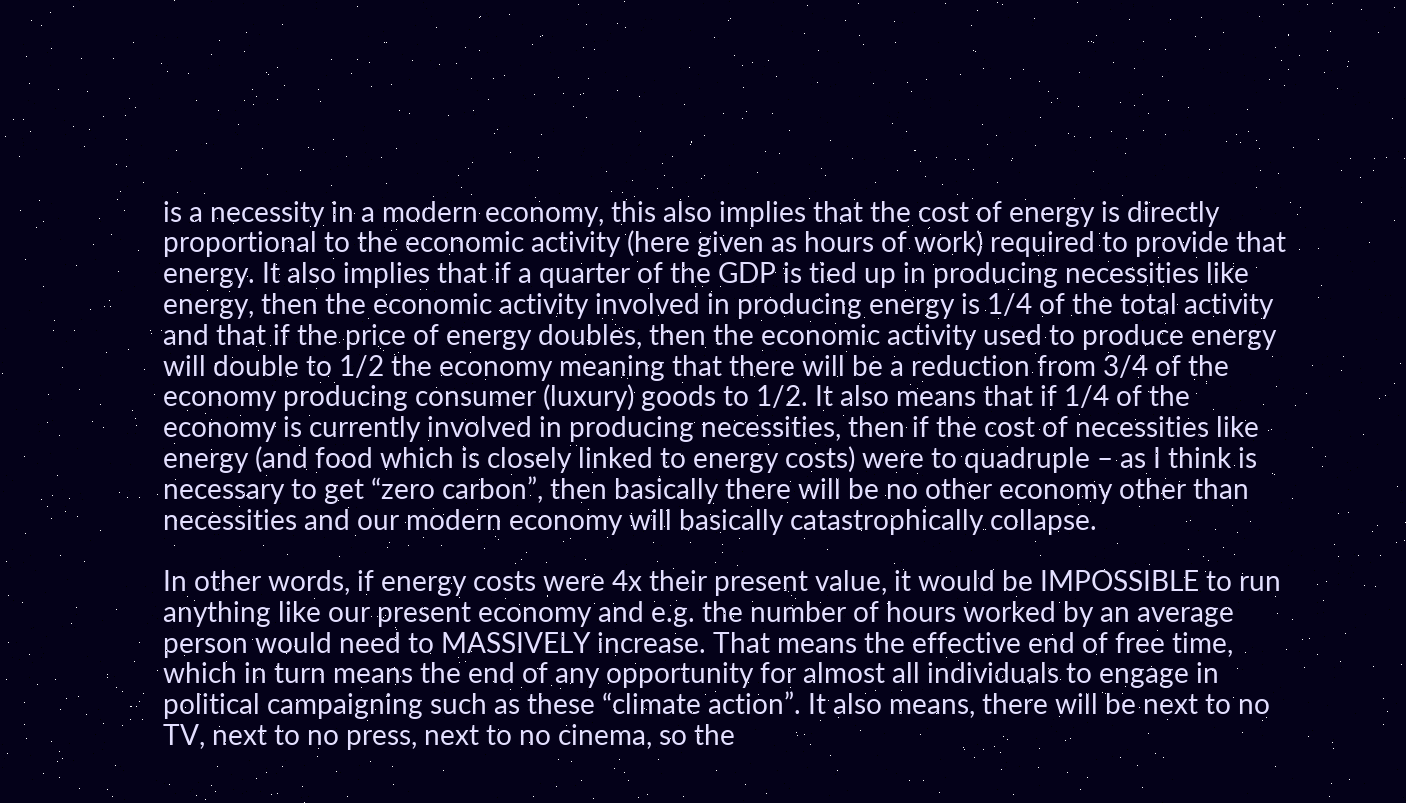is a necessity in a modern economy, this also implies that the cost of energy is directly proportional to the economic activity (here given as hours of work) required to provide that energy. It also implies that if a quarter of the GDP is tied up in producing necessities like energy, then the economic activity involved in producing energy is 1/4 of the total activity and that if the price of energy doubles, then the economic activity used to produce energy will double to 1/2 the economy meaning that there will be a reduction from 3/4 of the economy producing consumer (luxury) goods to 1/2. It also means that if 1/4 of the economy is currently involved in producing necessities, then if the cost of necessities like energy (and food which is closely linked to energy costs) were to quadruple – as I think is necessary to get “zero carbon”, then basically there will be no other economy other than necessities and our modern economy will basically catastrophically collapse.

In other words, if energy costs were 4x their present value, it would be IMPOSSIBLE to run anything like our present economy and e.g. the number of hours worked by an average person would need to MASSIVELY increase. That means the effective end of free time, which in turn means the end of any opportunity for almost all individuals to engage in political campaigning such as these “climate action”. It also means, there will be next to no TV, next to no press, next to no cinema, so the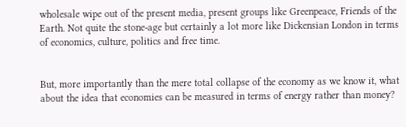wholesale wipe out of the present media, present groups like Greenpeace, Friends of the Earth. Not quite the stone-age but certainly a lot more like Dickensian London in terms of economics, culture, politics and free time.


But, more importantly than the mere total collapse of the economy as we know it, what about the idea that economies can be measured in terms of energy rather than money?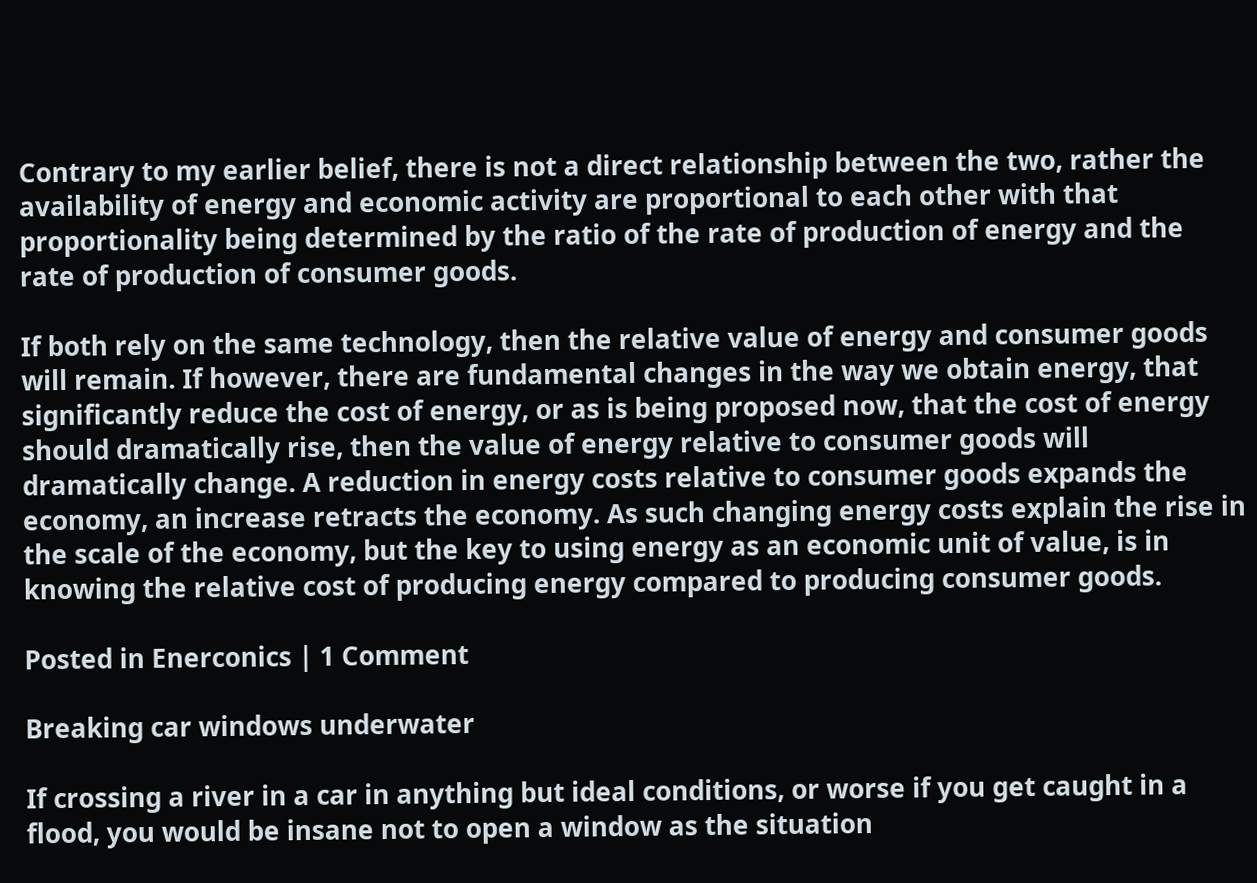Contrary to my earlier belief, there is not a direct relationship between the two, rather the availability of energy and economic activity are proportional to each other with that proportionality being determined by the ratio of the rate of production of energy and the rate of production of consumer goods.

If both rely on the same technology, then the relative value of energy and consumer goods will remain. If however, there are fundamental changes in the way we obtain energy, that significantly reduce the cost of energy, or as is being proposed now, that the cost of energy should dramatically rise, then the value of energy relative to consumer goods will dramatically change. A reduction in energy costs relative to consumer goods expands the economy, an increase retracts the economy. As such changing energy costs explain the rise in the scale of the economy, but the key to using energy as an economic unit of value, is in knowing the relative cost of producing energy compared to producing consumer goods.

Posted in Enerconics | 1 Comment

Breaking car windows underwater

If crossing a river in a car in anything but ideal conditions, or worse if you get caught in a flood, you would be insane not to open a window as the situation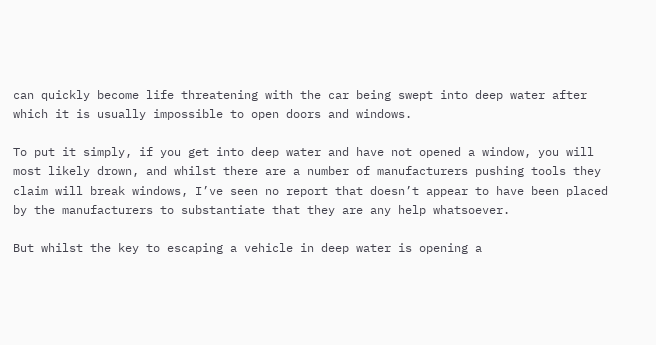can quickly become life threatening with the car being swept into deep water after which it is usually impossible to open doors and windows.

To put it simply, if you get into deep water and have not opened a window, you will most likely drown, and whilst there are a number of manufacturers pushing tools they claim will break windows, I’ve seen no report that doesn’t appear to have been placed by the manufacturers to substantiate that they are any help whatsoever.

But whilst the key to escaping a vehicle in deep water is opening a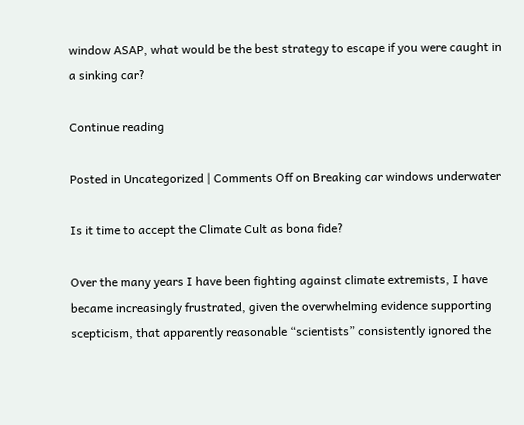window ASAP, what would be the best strategy to escape if you were caught in a sinking car?

Continue reading

Posted in Uncategorized | Comments Off on Breaking car windows underwater

Is it time to accept the Climate Cult as bona fide?

Over the many years I have been fighting against climate extremists, I have became increasingly frustrated, given the overwhelming evidence supporting scepticism, that apparently reasonable “scientists” consistently ignored the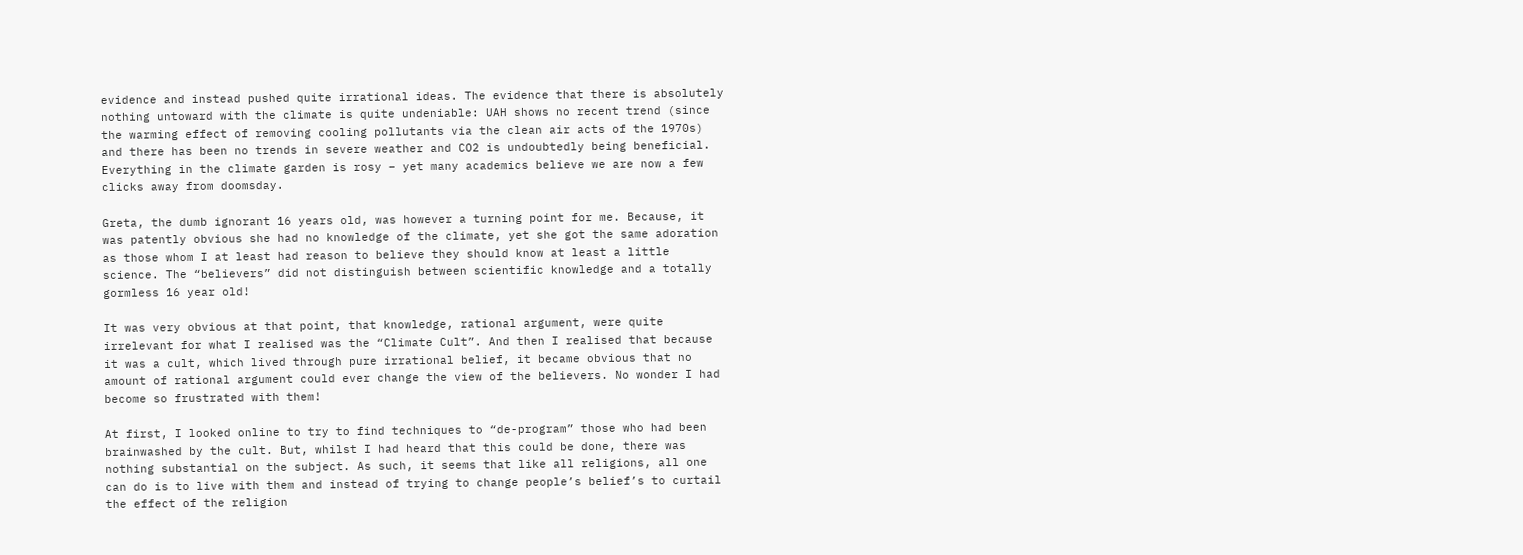evidence and instead pushed quite irrational ideas. The evidence that there is absolutely nothing untoward with the climate is quite undeniable: UAH shows no recent trend (since the warming effect of removing cooling pollutants via the clean air acts of the 1970s) and there has been no trends in severe weather and CO2 is undoubtedly being beneficial. Everything in the climate garden is rosy – yet many academics believe we are now a few clicks away from doomsday.

Greta, the dumb ignorant 16 years old, was however a turning point for me. Because, it was patently obvious she had no knowledge of the climate, yet she got the same adoration as those whom I at least had reason to believe they should know at least a little science. The “believers” did not distinguish between scientific knowledge and a totally gormless 16 year old!

It was very obvious at that point, that knowledge, rational argument, were quite irrelevant for what I realised was the “Climate Cult”. And then I realised that because it was a cult, which lived through pure irrational belief, it became obvious that no amount of rational argument could ever change the view of the believers. No wonder I had become so frustrated with them!

At first, I looked online to try to find techniques to “de-program” those who had been brainwashed by the cult. But, whilst I had heard that this could be done, there was nothing substantial on the subject. As such, it seems that like all religions, all one can do is to live with them and instead of trying to change people’s belief’s to curtail the effect of the religion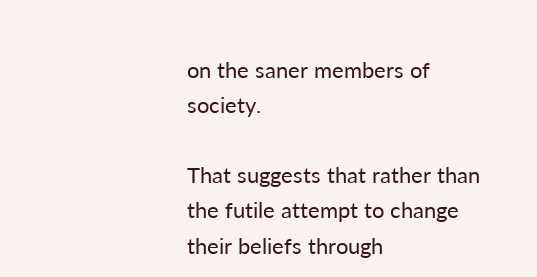on the saner members of society.

That suggests that rather than the futile attempt to change their beliefs through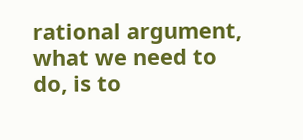rational argument, what we need to do, is to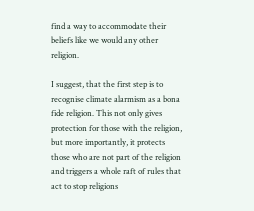find a way to accommodate their beliefs like we would any other religion.

I suggest, that the first step is to recognise climate alarmism as a bona fide religion. This not only gives protection for those with the religion, but more importantly, it protects those who are not part of the religion and triggers a whole raft of rules that act to stop religions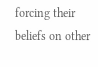forcing their beliefs on other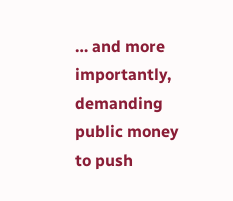… and more importantly, demanding public money to push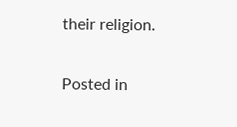their religion.

Posted in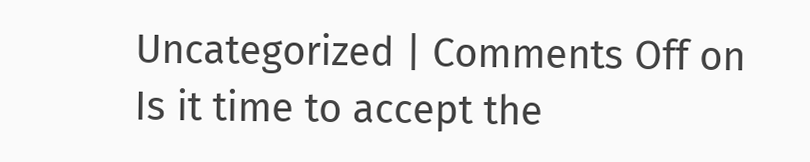Uncategorized | Comments Off on Is it time to accept the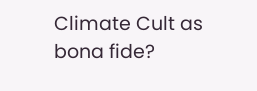Climate Cult as bona fide?